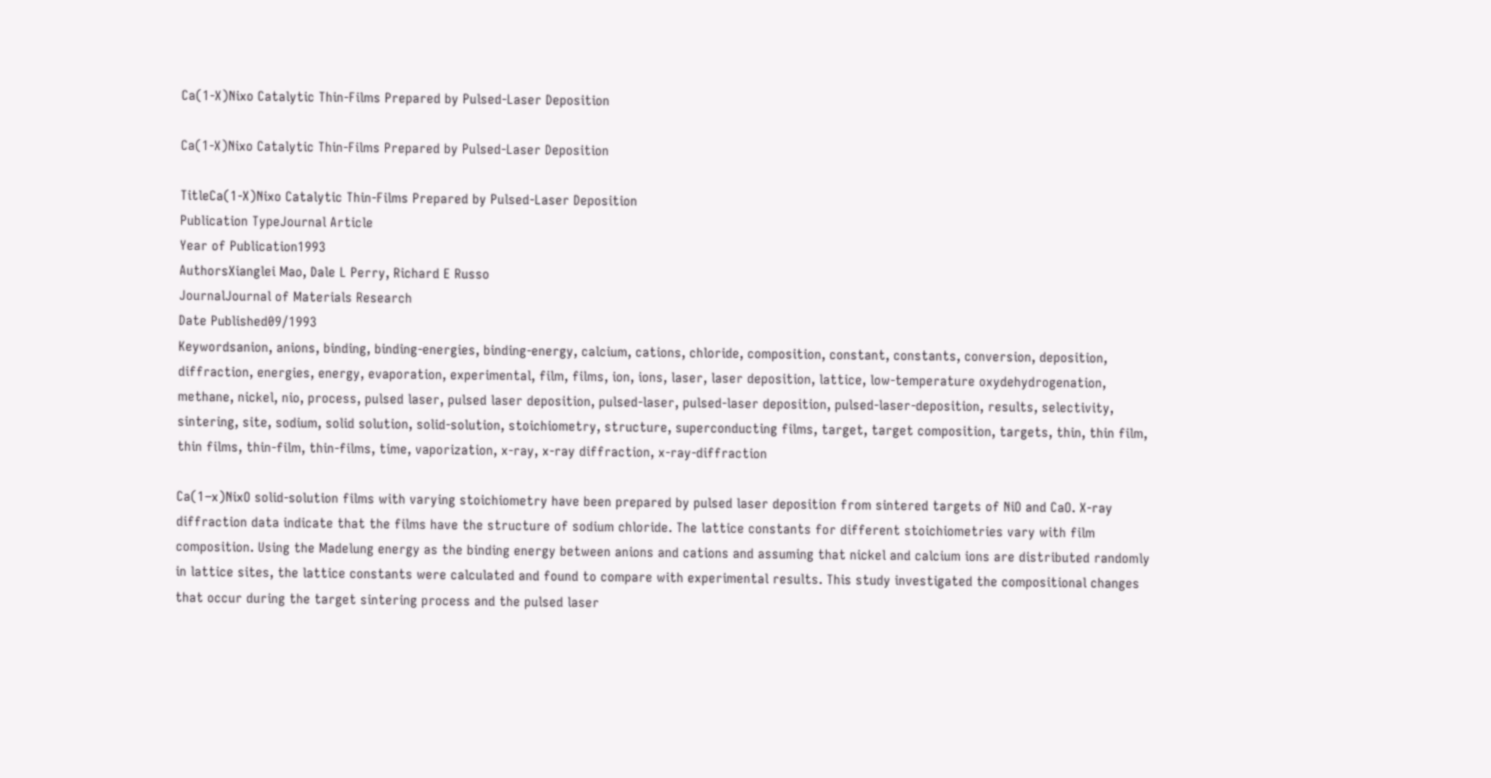Ca(1-X)Nixo Catalytic Thin-Films Prepared by Pulsed-Laser Deposition

Ca(1-X)Nixo Catalytic Thin-Films Prepared by Pulsed-Laser Deposition

TitleCa(1-X)Nixo Catalytic Thin-Films Prepared by Pulsed-Laser Deposition
Publication TypeJournal Article
Year of Publication1993
AuthorsXianglei Mao, Dale L Perry, Richard E Russo
JournalJournal of Materials Research
Date Published09/1993
Keywordsanion, anions, binding, binding-energies, binding-energy, calcium, cations, chloride, composition, constant, constants, conversion, deposition, diffraction, energies, energy, evaporation, experimental, film, films, ion, ions, laser, laser deposition, lattice, low-temperature oxydehydrogenation, methane, nickel, nio, process, pulsed laser, pulsed laser deposition, pulsed-laser, pulsed-laser deposition, pulsed-laser-deposition, results, selectivity, sintering, site, sodium, solid solution, solid-solution, stoichiometry, structure, superconducting films, target, target composition, targets, thin, thin film, thin films, thin-film, thin-films, time, vaporization, x-ray, x-ray diffraction, x-ray-diffraction

Ca(1−x)NixO solid-solution films with varying stoichiometry have been prepared by pulsed laser deposition from sintered targets of NiO and CaO. X-ray diffraction data indicate that the films have the structure of sodium chloride. The lattice constants for different stoichiometries vary with film composition. Using the Madelung energy as the binding energy between anions and cations and assuming that nickel and calcium ions are distributed randomly in lattice sites, the lattice constants were calculated and found to compare with experimental results. This study investigated the compositional changes that occur during the target sintering process and the pulsed laser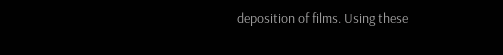deposition of films. Using these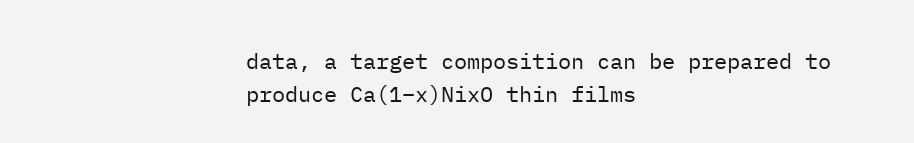data, a target composition can be prepared to produce Ca(1−x)NixO thin films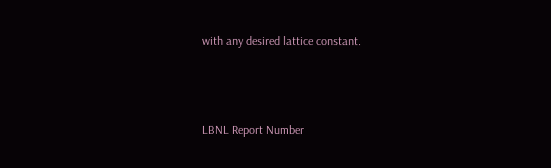with any desired lattice constant.



LBNL Report Number